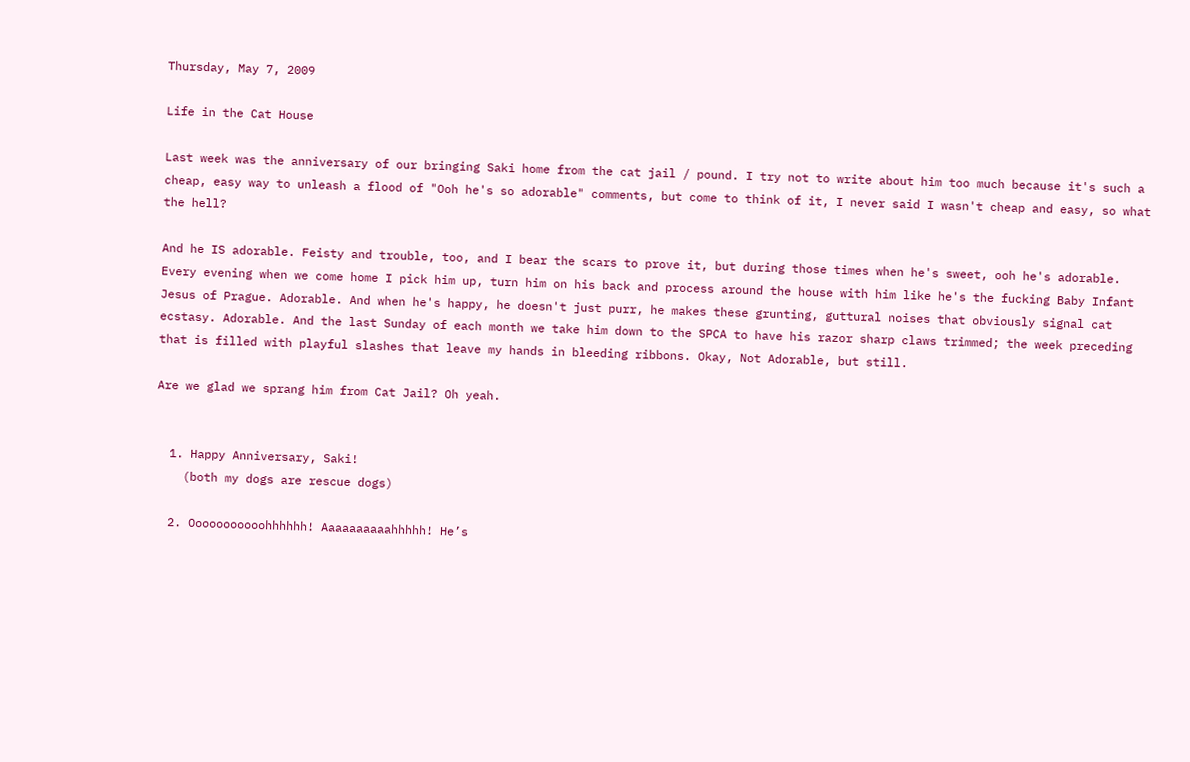Thursday, May 7, 2009

Life in the Cat House

Last week was the anniversary of our bringing Saki home from the cat jail / pound. I try not to write about him too much because it's such a cheap, easy way to unleash a flood of "Ooh he's so adorable" comments, but come to think of it, I never said I wasn't cheap and easy, so what the hell?

And he IS adorable. Feisty and trouble, too, and I bear the scars to prove it, but during those times when he's sweet, ooh he's adorable. Every evening when we come home I pick him up, turn him on his back and process around the house with him like he's the fucking Baby Infant Jesus of Prague. Adorable. And when he's happy, he doesn't just purr, he makes these grunting, guttural noises that obviously signal cat ecstasy. Adorable. And the last Sunday of each month we take him down to the SPCA to have his razor sharp claws trimmed; the week preceding that is filled with playful slashes that leave my hands in bleeding ribbons. Okay, Not Adorable, but still.

Are we glad we sprang him from Cat Jail? Oh yeah.


  1. Happy Anniversary, Saki!
    (both my dogs are rescue dogs)

  2. Ooooooooooohhhhhh! Aaaaaaaaaahhhhh! He’s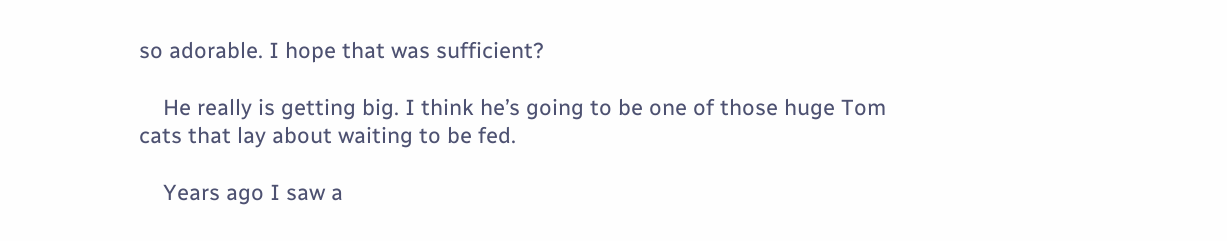so adorable. I hope that was sufficient?

    He really is getting big. I think he’s going to be one of those huge Tom cats that lay about waiting to be fed.

    Years ago I saw a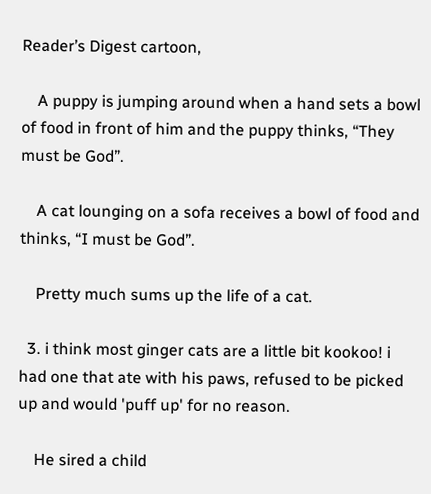Reader’s Digest cartoon,

    A puppy is jumping around when a hand sets a bowl of food in front of him and the puppy thinks, “They must be God”.

    A cat lounging on a sofa receives a bowl of food and thinks, “I must be God”.

    Pretty much sums up the life of a cat.

  3. i think most ginger cats are a little bit kookoo! i had one that ate with his paws, refused to be picked up and would 'puff up' for no reason.

    He sired a child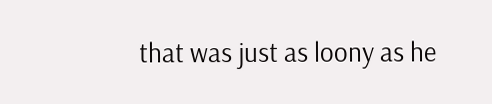that was just as loony as he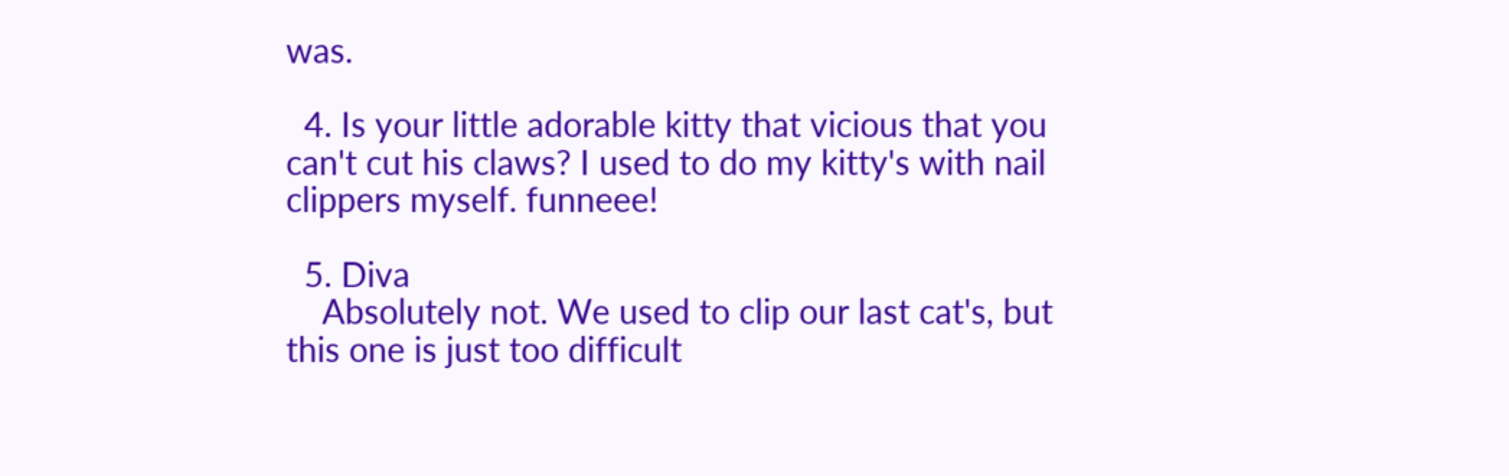was.

  4. Is your little adorable kitty that vicious that you can't cut his claws? I used to do my kitty's with nail clippers myself. funneee!

  5. Diva
    Absolutely not. We used to clip our last cat's, but this one is just too difficult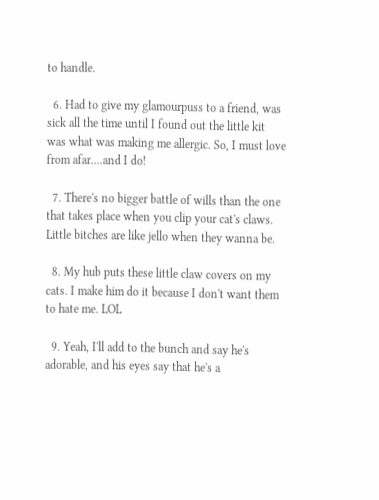to handle.

  6. Had to give my glamourpuss to a friend, was sick all the time until I found out the little kit was what was making me allergic. So, I must love from afar....and I do!

  7. There's no bigger battle of wills than the one that takes place when you clip your cat's claws. Little bitches are like jello when they wanna be.

  8. My hub puts these little claw covers on my cats. I make him do it because I don't want them to hate me. LOL

  9. Yeah, I'll add to the bunch and say he's adorable, and his eyes say that he's a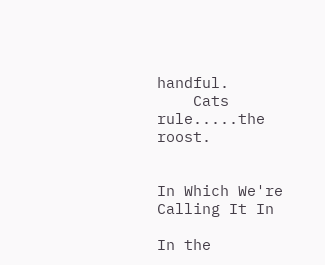handful.
    Cats rule.....the roost.


In Which We're Calling It In

In the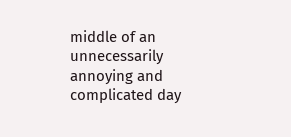middle of an unnecessarily annoying and complicated day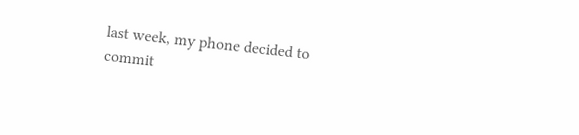last week, my phone decided to commit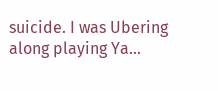suicide. I was Ubering along playing Ya...